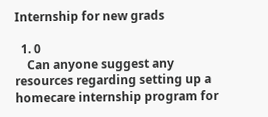Internship for new grads

  1. 0
    Can anyone suggest any resources regarding setting up a homecare internship program for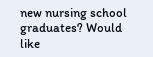new nursing school graduates? Would like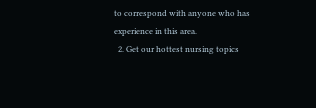to correspond with anyone who has experience in this area.
  2. Get our hottest nursing topics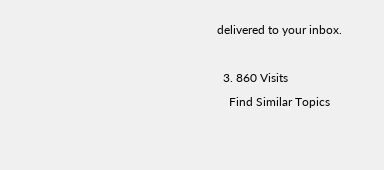delivered to your inbox.

  3. 860 Visits
    Find Similar Topics